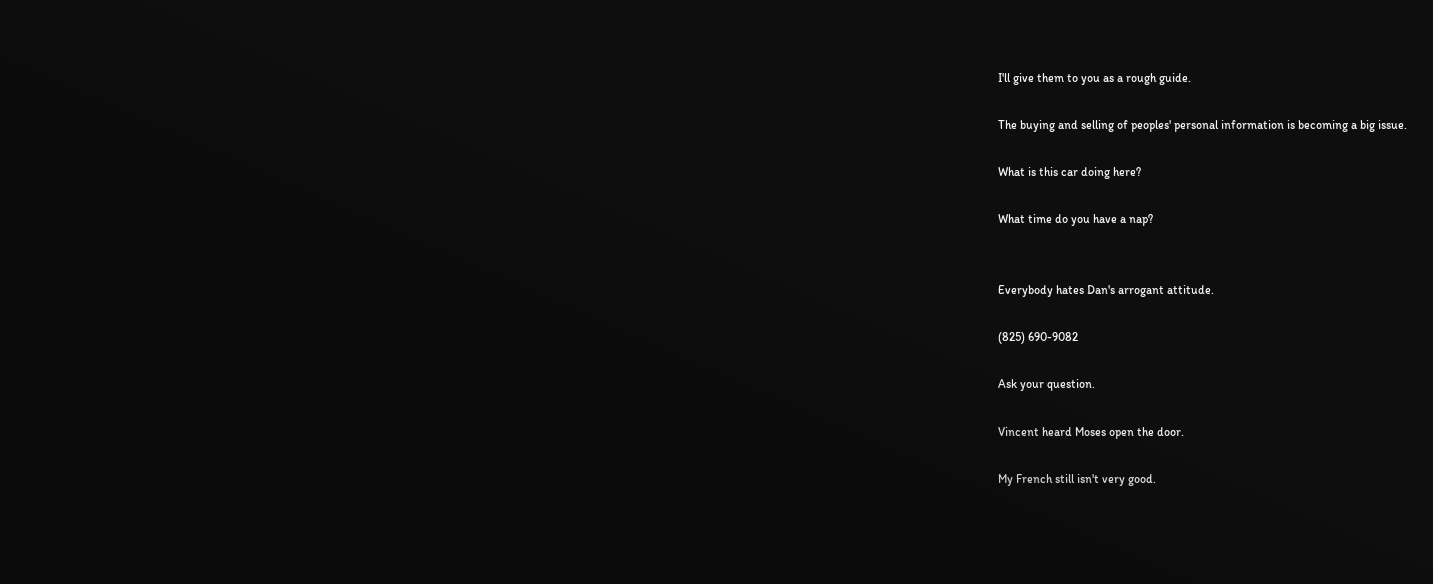I'll give them to you as a rough guide.

The buying and selling of peoples' personal information is becoming a big issue.

What is this car doing here?

What time do you have a nap?


Everybody hates Dan's arrogant attitude.

(825) 690-9082

Ask your question.

Vincent heard Moses open the door.

My French still isn't very good.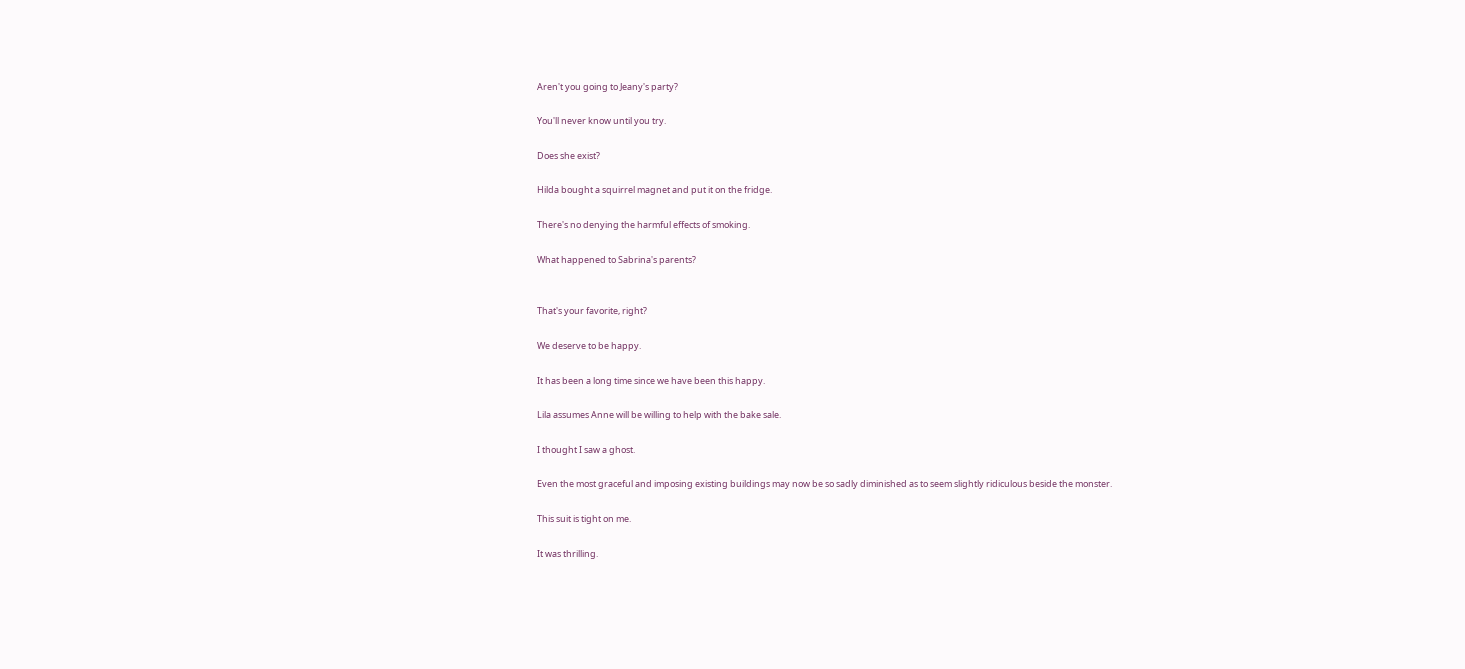Aren't you going to Jeany's party?

You'll never know until you try.

Does she exist?

Hilda bought a squirrel magnet and put it on the fridge.

There's no denying the harmful effects of smoking.

What happened to Sabrina's parents?


That's your favorite, right?

We deserve to be happy.

It has been a long time since we have been this happy.

Lila assumes Anne will be willing to help with the bake sale.

I thought I saw a ghost.

Even the most graceful and imposing existing buildings may now be so sadly diminished as to seem slightly ridiculous beside the monster.

This suit is tight on me.

It was thrilling.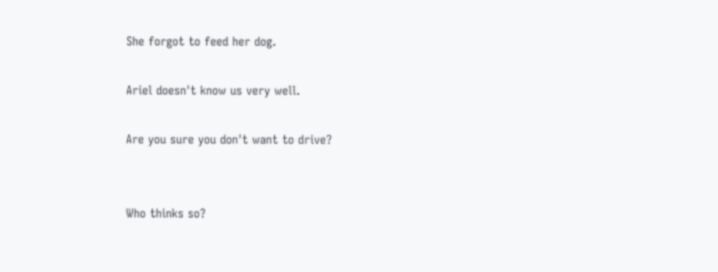She forgot to feed her dog.

Ariel doesn't know us very well.

Are you sure you don't want to drive?


Who thinks so?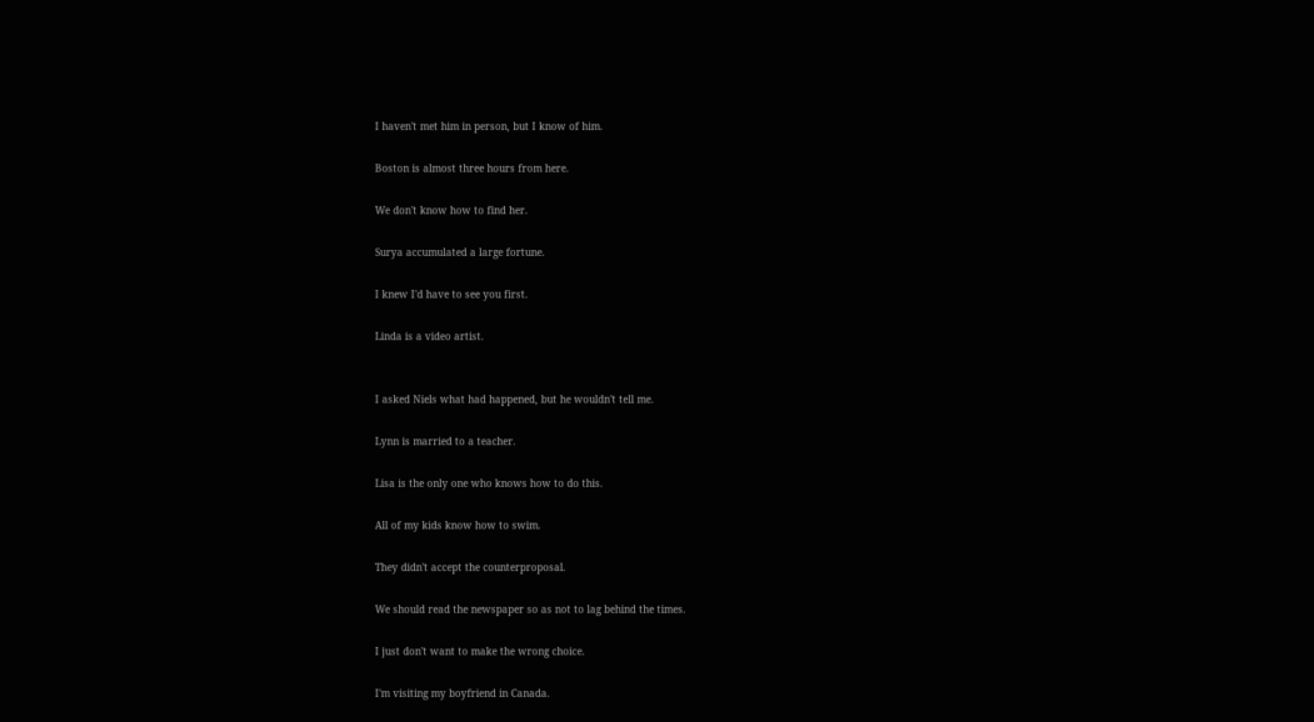I haven't met him in person, but I know of him.

Boston is almost three hours from here.

We don't know how to find her.

Surya accumulated a large fortune.

I knew I'd have to see you first.

Linda is a video artist.


I asked Niels what had happened, but he wouldn't tell me.

Lynn is married to a teacher.

Lisa is the only one who knows how to do this.

All of my kids know how to swim.

They didn't accept the counterproposal.

We should read the newspaper so as not to lag behind the times.

I just don't want to make the wrong choice.

I'm visiting my boyfriend in Canada.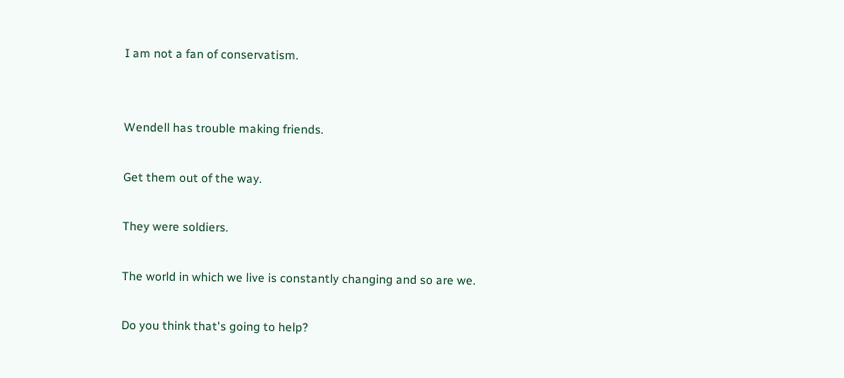I am not a fan of conservatism.


Wendell has trouble making friends.

Get them out of the way.

They were soldiers.

The world in which we live is constantly changing and so are we.

Do you think that's going to help?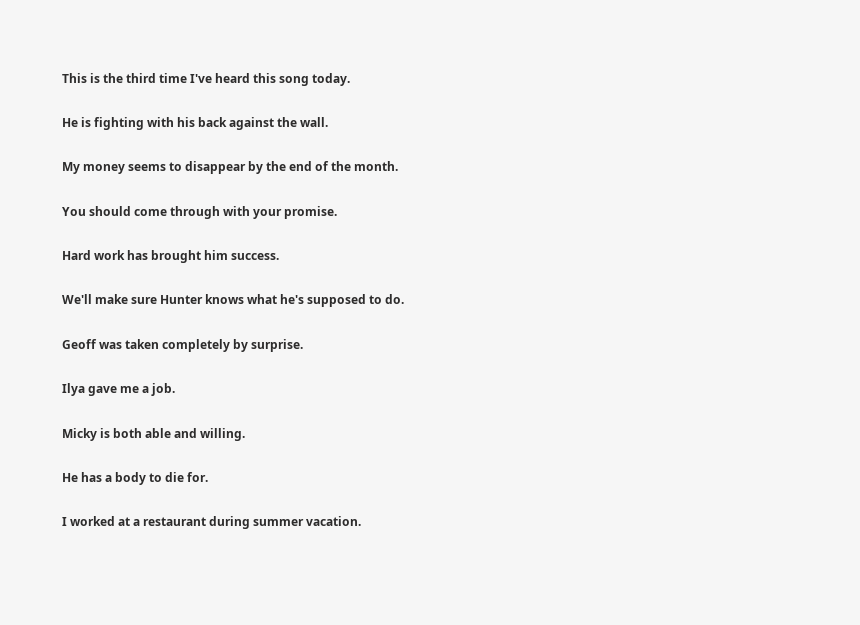This is the third time I've heard this song today.

He is fighting with his back against the wall.

My money seems to disappear by the end of the month.

You should come through with your promise.

Hard work has brought him success.

We'll make sure Hunter knows what he's supposed to do.

Geoff was taken completely by surprise.

Ilya gave me a job.

Micky is both able and willing.

He has a body to die for.

I worked at a restaurant during summer vacation.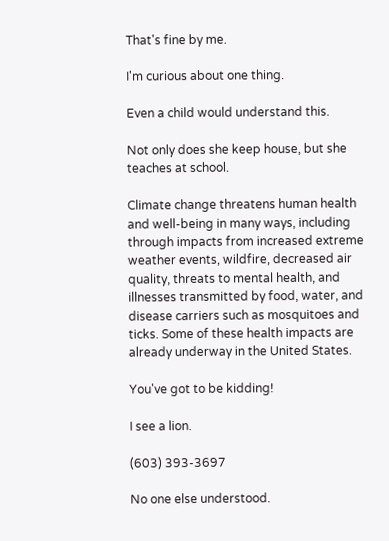That's fine by me.

I'm curious about one thing.

Even a child would understand this.

Not only does she keep house, but she teaches at school.

Climate change threatens human health and well-being in many ways, including through impacts from increased extreme weather events, wildfire, decreased air quality, threats to mental health, and illnesses transmitted by food, water, and disease carriers such as mosquitoes and ticks. Some of these health impacts are already underway in the United States.

You've got to be kidding!

I see a lion.

(603) 393-3697

No one else understood.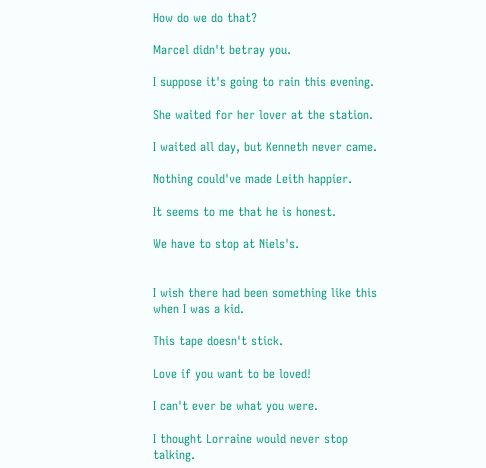How do we do that?

Marcel didn't betray you.

I suppose it's going to rain this evening.

She waited for her lover at the station.

I waited all day, but Kenneth never came.

Nothing could've made Leith happier.

It seems to me that he is honest.

We have to stop at Niels's.


I wish there had been something like this when I was a kid.

This tape doesn't stick.

Love if you want to be loved!

I can't ever be what you were.

I thought Lorraine would never stop talking.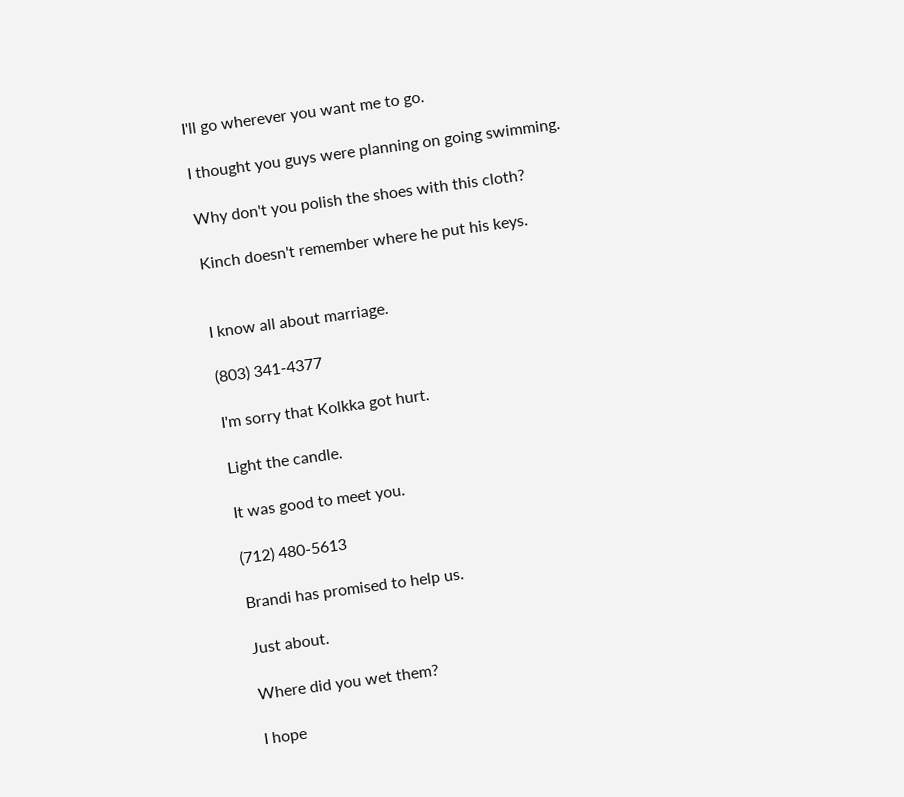I'll go wherever you want me to go.

I thought you guys were planning on going swimming.

Why don't you polish the shoes with this cloth?

Kinch doesn't remember where he put his keys.


I know all about marriage.

(803) 341-4377

I'm sorry that Kolkka got hurt.

Light the candle.

It was good to meet you.

(712) 480-5613

Brandi has promised to help us.

Just about.

Where did you wet them?

I hope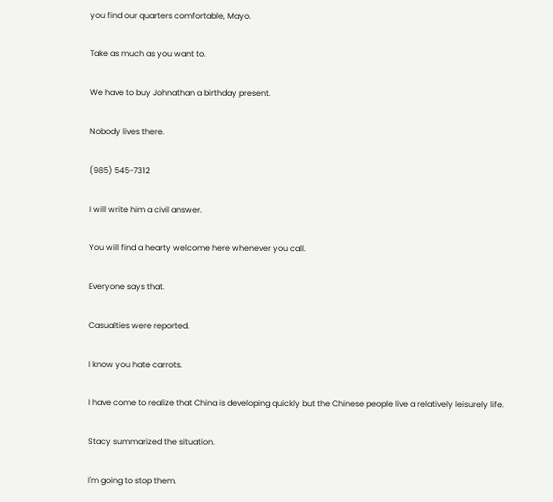you find our quarters comfortable, Mayo.

Take as much as you want to.

We have to buy Johnathan a birthday present.

Nobody lives there.

(985) 545-7312

I will write him a civil answer.

You will find a hearty welcome here whenever you call.

Everyone says that.

Casualties were reported.

I know you hate carrots.

I have come to realize that China is developing quickly but the Chinese people live a relatively leisurely life.

Stacy summarized the situation.

I'm going to stop them.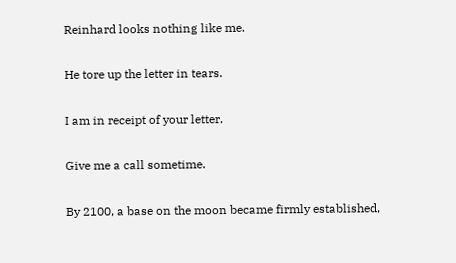Reinhard looks nothing like me.

He tore up the letter in tears.

I am in receipt of your letter.

Give me a call sometime.

By 2100, a base on the moon became firmly established,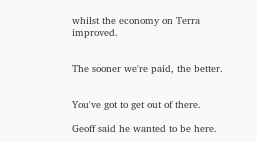whilst the economy on Terra improved.


The sooner we're paid, the better.


You've got to get out of there.

Geoff said he wanted to be here.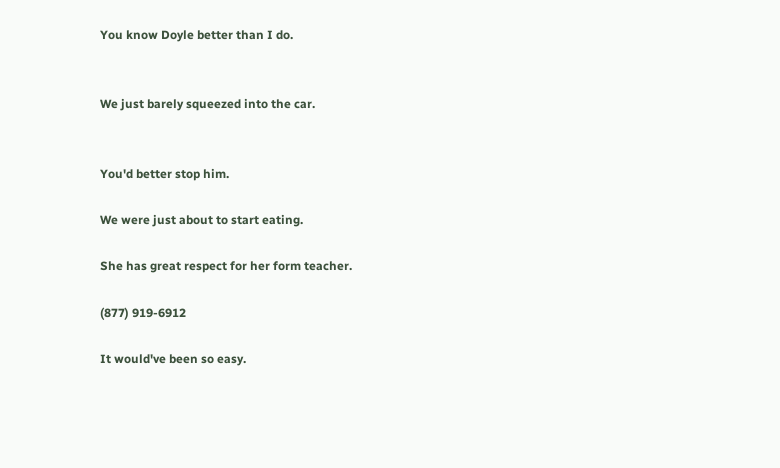You know Doyle better than I do.


We just barely squeezed into the car.


You'd better stop him.

We were just about to start eating.

She has great respect for her form teacher.

(877) 919-6912

It would've been so easy.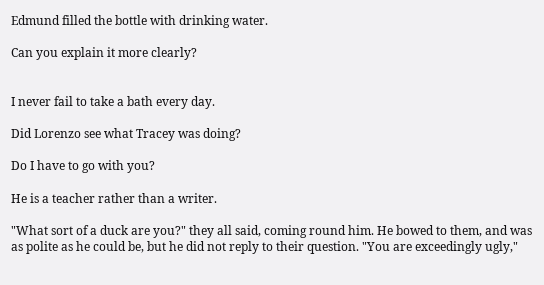Edmund filled the bottle with drinking water.

Can you explain it more clearly?


I never fail to take a bath every day.

Did Lorenzo see what Tracey was doing?

Do I have to go with you?

He is a teacher rather than a writer.

"What sort of a duck are you?" they all said, coming round him. He bowed to them, and was as polite as he could be, but he did not reply to their question. "You are exceedingly ugly,"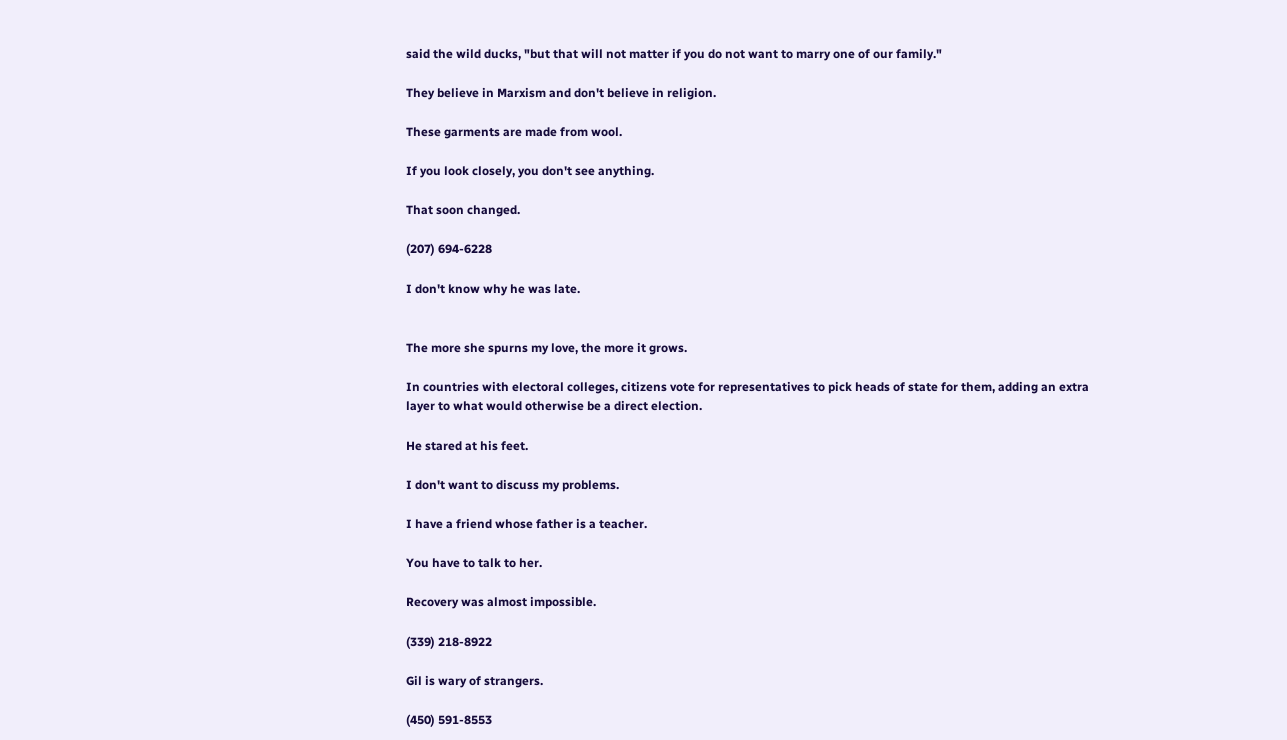said the wild ducks, "but that will not matter if you do not want to marry one of our family."

They believe in Marxism and don't believe in religion.

These garments are made from wool.

If you look closely, you don't see anything.

That soon changed.

(207) 694-6228

I don't know why he was late.


The more she spurns my love, the more it grows.

In countries with electoral colleges, citizens vote for representatives to pick heads of state for them, adding an extra layer to what would otherwise be a direct election.

He stared at his feet.

I don't want to discuss my problems.

I have a friend whose father is a teacher.

You have to talk to her.

Recovery was almost impossible.

(339) 218-8922

Gil is wary of strangers.

(450) 591-8553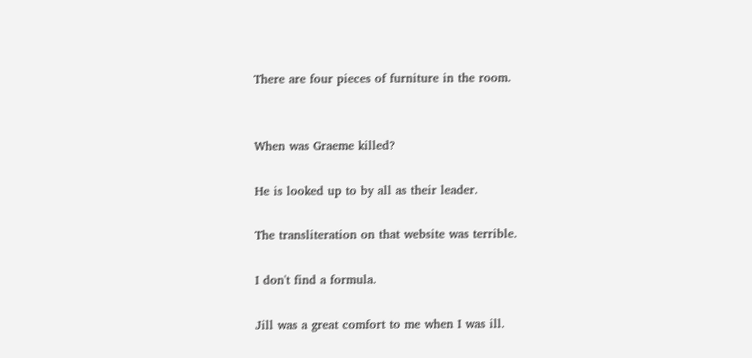There are four pieces of furniture in the room.


When was Graeme killed?

He is looked up to by all as their leader.

The transliteration on that website was terrible.

I don't find a formula.

Jill was a great comfort to me when I was ill.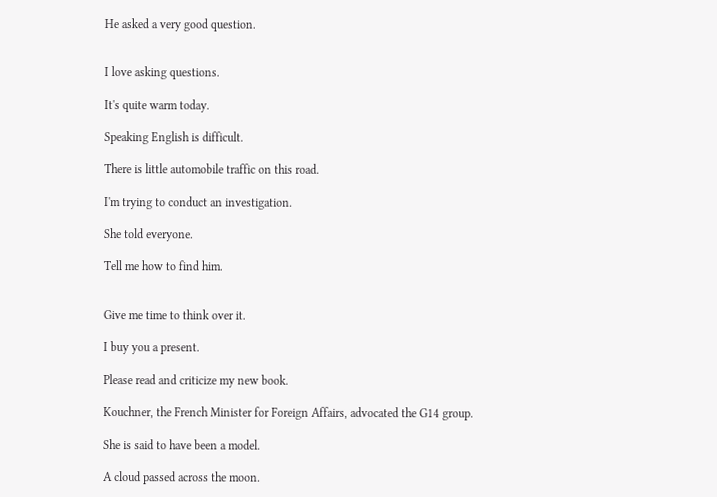He asked a very good question.


I love asking questions.

It's quite warm today.

Speaking English is difficult.

There is little automobile traffic on this road.

I'm trying to conduct an investigation.

She told everyone.

Tell me how to find him.


Give me time to think over it.

I buy you a present.

Please read and criticize my new book.

Kouchner, the French Minister for Foreign Affairs, advocated the G14 group.

She is said to have been a model.

A cloud passed across the moon.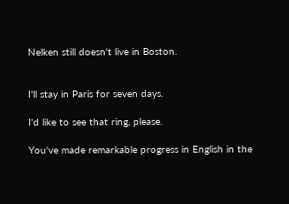Nelken still doesn't live in Boston.


I'll stay in Paris for seven days.

I'd like to see that ring, please.

You've made remarkable progress in English in the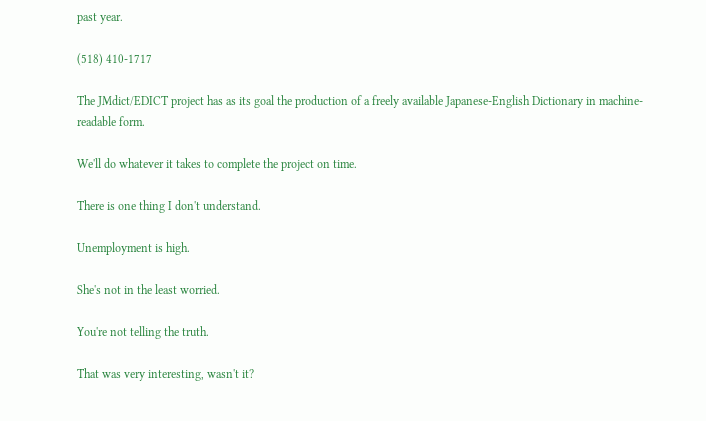past year.

(518) 410-1717

The JMdict/EDICT project has as its goal the production of a freely available Japanese-English Dictionary in machine-readable form.

We'll do whatever it takes to complete the project on time.

There is one thing I don't understand.

Unemployment is high.

She's not in the least worried.

You're not telling the truth.

That was very interesting, wasn't it?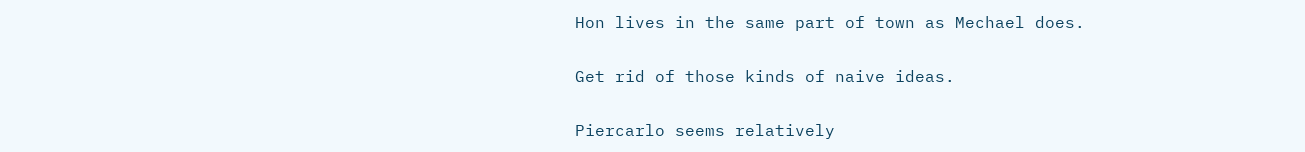Hon lives in the same part of town as Mechael does.

Get rid of those kinds of naive ideas.

Piercarlo seems relatively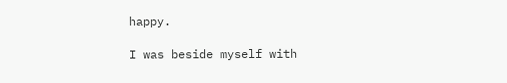happy.

I was beside myself with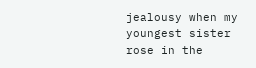jealousy when my youngest sister rose in the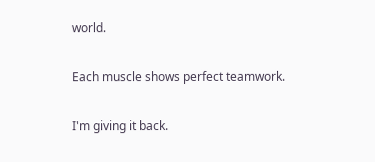world.

Each muscle shows perfect teamwork.

I'm giving it back.